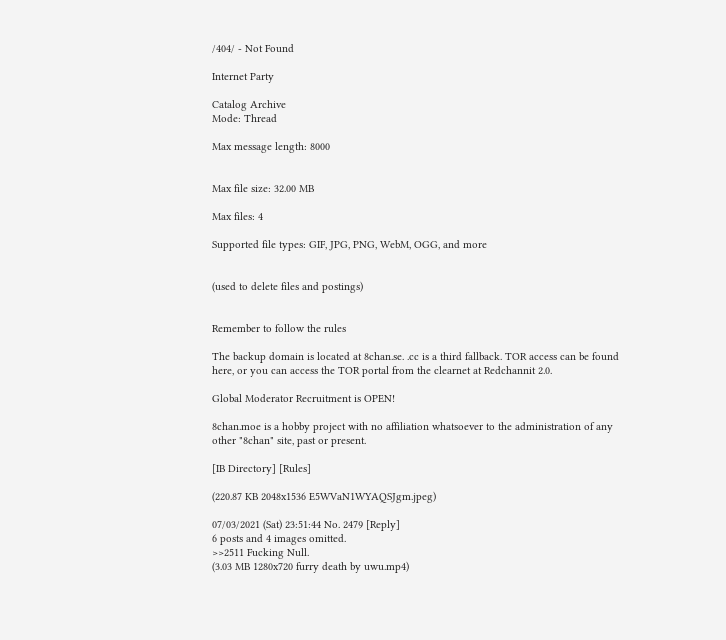/404/ - Not Found

Internet Party

Catalog Archive
Mode: Thread

Max message length: 8000


Max file size: 32.00 MB

Max files: 4

Supported file types: GIF, JPG, PNG, WebM, OGG, and more


(used to delete files and postings)


Remember to follow the rules

The backup domain is located at 8chan.se. .cc is a third fallback. TOR access can be found here, or you can access the TOR portal from the clearnet at Redchannit 2.0.

Global Moderator Recruitment is OPEN!

8chan.moe is a hobby project with no affiliation whatsoever to the administration of any other "8chan" site, past or present.

[IB Directory] [Rules]

(220.87 KB 2048x1536 E5WVaN1WYAQSJgm.jpeg)

07/03/2021 (Sat) 23:51:44 No. 2479 [Reply]
6 posts and 4 images omitted.
>>2511 Fucking Null.
(3.03 MB 1280x720 furry death by uwu.mp4)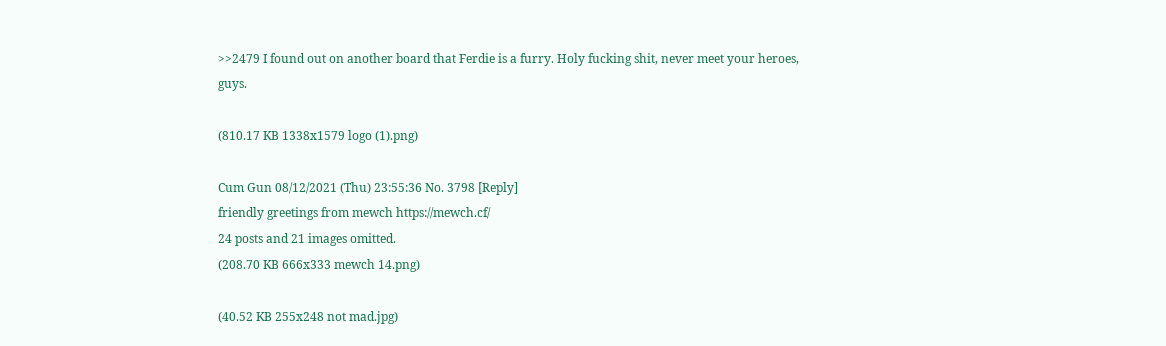>>2479 I found out on another board that Ferdie is a furry. Holy fucking shit, never meet your heroes, guys.

(810.17 KB 1338x1579 logo (1).png)

Cum Gun 08/12/2021 (Thu) 23:55:36 No. 3798 [Reply]
friendly greetings from mewch https://mewch.cf/
24 posts and 21 images omitted.
(208.70 KB 666x333 mewch 14.png)

(40.52 KB 255x248 not mad.jpg)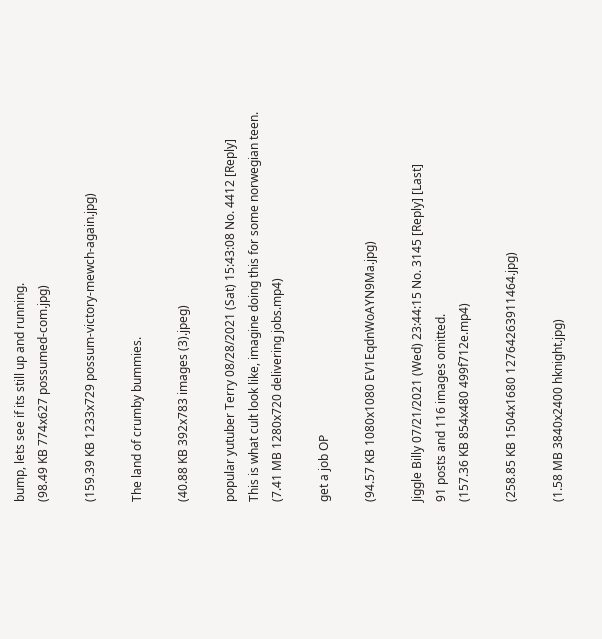bump, lets see if its still up and running.
(98.49 KB 774x627 possumed-com.jpg)

(159.39 KB 1233x729 possum-victory-mewch-again.jpg)

The land of crumby bummies.

(40.88 KB 392x783 images (3).jpeg)

popular yutuber Terry 08/28/2021 (Sat) 15:43:08 No. 4412 [Reply]
This is what cult look like, imagine doing this for some norwegian teen.
(7.41 MB 1280x720 delivering jobs.mp4)

get a job OP

(94.57 KB 1080x1080 EV1EqdnWoAYN9Ma.jpg)

Jiggle Billy 07/21/2021 (Wed) 23:44:15 No. 3145 [Reply] [Last]
91 posts and 116 images omitted.
(157.36 KB 854x480 499f712e.mp4)

(258.85 KB 1504x1680 12764263911464.jpg)

(1.58 MB 3840x2400 hknight.jpg)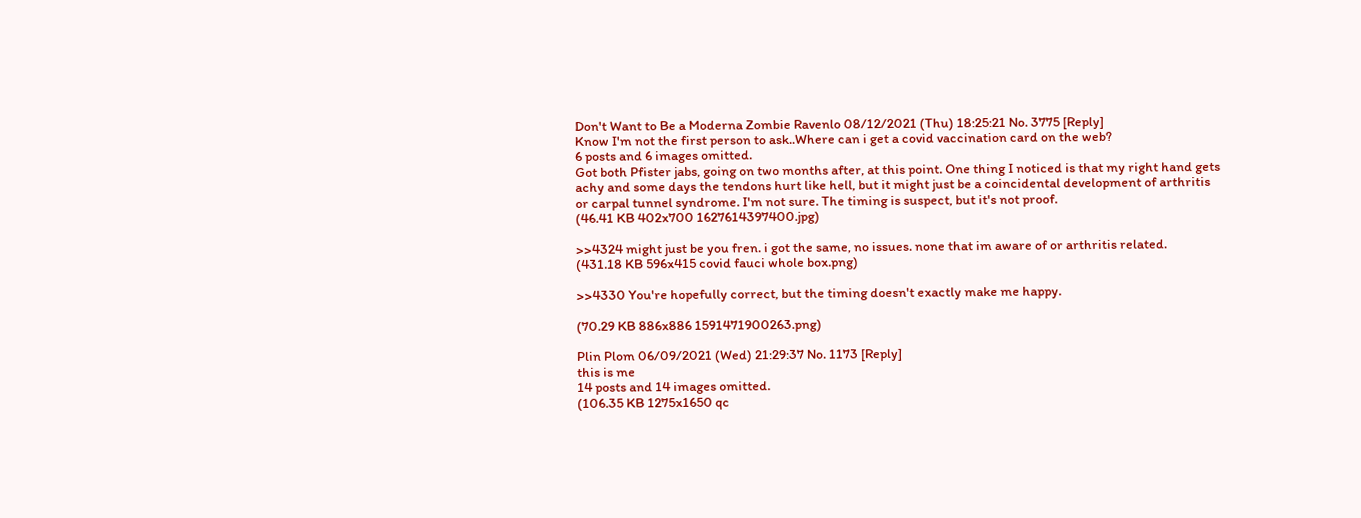Don't Want to Be a Moderna Zombie Ravenlo 08/12/2021 (Thu) 18:25:21 No. 3775 [Reply]
Know I'm not the first person to ask..Where can i get a covid vaccination card on the web?
6 posts and 6 images omitted.
Got both Pfister jabs, going on two months after, at this point. One thing I noticed is that my right hand gets achy and some days the tendons hurt like hell, but it might just be a coincidental development of arthritis or carpal tunnel syndrome. I'm not sure. The timing is suspect, but it's not proof.
(46.41 KB 402x700 1627614397400.jpg)

>>4324 might just be you fren. i got the same, no issues. none that im aware of or arthritis related.
(431.18 KB 596x415 covid fauci whole box.png)

>>4330 You're hopefully correct, but the timing doesn't exactly make me happy.

(70.29 KB 886x886 1591471900263.png)

Plin Plom 06/09/2021 (Wed) 21:29:37 No. 1173 [Reply]
this is me
14 posts and 14 images omitted.
(106.35 KB 1275x1650 qc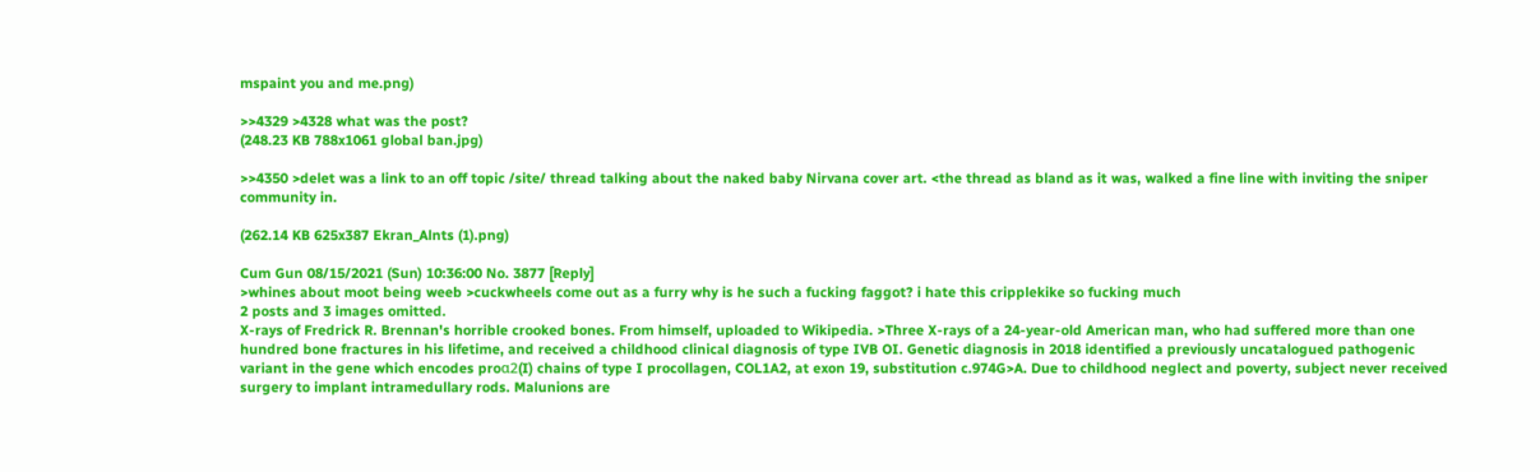mspaint you and me.png)

>>4329 >4328 what was the post?
(248.23 KB 788x1061 global ban.jpg)

>>4350 >delet was a link to an off topic /site/ thread talking about the naked baby Nirvana cover art. <the thread as bland as it was, walked a fine line with inviting the sniper community in.

(262.14 KB 625x387 Ekran_Alnts (1).png)

Cum Gun 08/15/2021 (Sun) 10:36:00 No. 3877 [Reply]
>whines about moot being weeb >cuckwheels come out as a furry why is he such a fucking faggot? i hate this cripplekike so fucking much
2 posts and 3 images omitted.
X-rays of Fredrick R. Brennan's horrible crooked bones. From himself, uploaded to Wikipedia. >Three X-rays of a 24-year-old American man, who had suffered more than one hundred bone fractures in his lifetime, and received a childhood clinical diagnosis of type IVB OI. Genetic diagnosis in 2018 identified a previously uncatalogued pathogenic variant in the gene which encodes proα2(I) chains of type I procollagen, COL1A2, at exon 19, substitution c.974G>A. Due to childhood neglect and poverty, subject never received surgery to implant intramedullary rods. Malunions are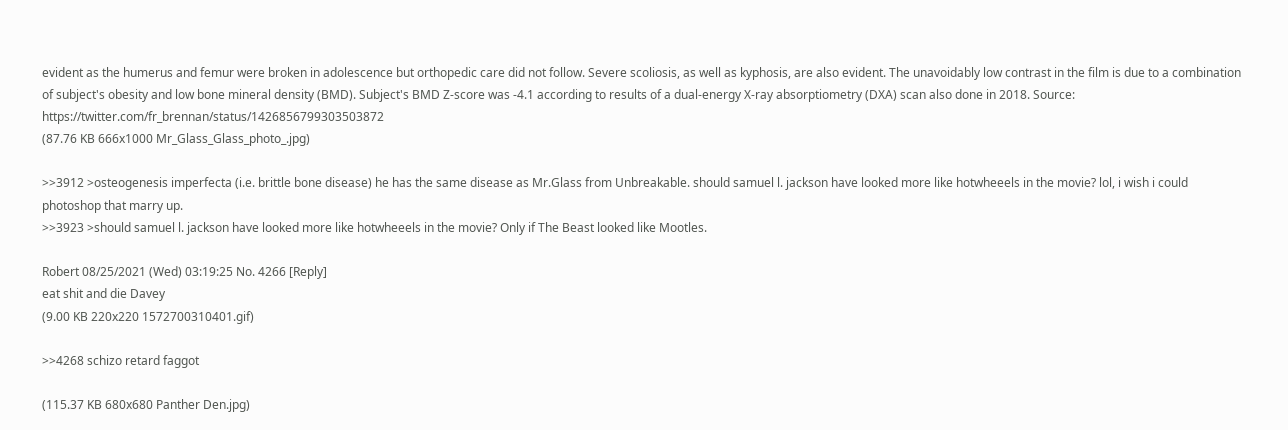evident as the humerus and femur were broken in adolescence but orthopedic care did not follow. Severe scoliosis, as well as kyphosis, are also evident. The unavoidably low contrast in the film is due to a combination of subject's obesity and low bone mineral density (BMD). Subject's BMD Z-score was -4.1 according to results of a dual-energy X-ray absorptiometry (DXA) scan also done in 2018. Source: https://twitter.com/fr_brennan/status/1426856799303503872
(87.76 KB 666x1000 Mr_Glass_Glass_photo_.jpg)

>>3912 >osteogenesis imperfecta (i.e. brittle bone disease) he has the same disease as Mr.Glass from Unbreakable. should samuel l. jackson have looked more like hotwheeels in the movie? lol, i wish i could photoshop that marry up.
>>3923 >should samuel l. jackson have looked more like hotwheeels in the movie? Only if The Beast looked like Mootles.

Robert 08/25/2021 (Wed) 03:19:25 No. 4266 [Reply]
eat shit and die Davey
(9.00 KB 220x220 1572700310401.gif)

>>4268 schizo retard faggot

(115.37 KB 680x680 Panther Den.jpg)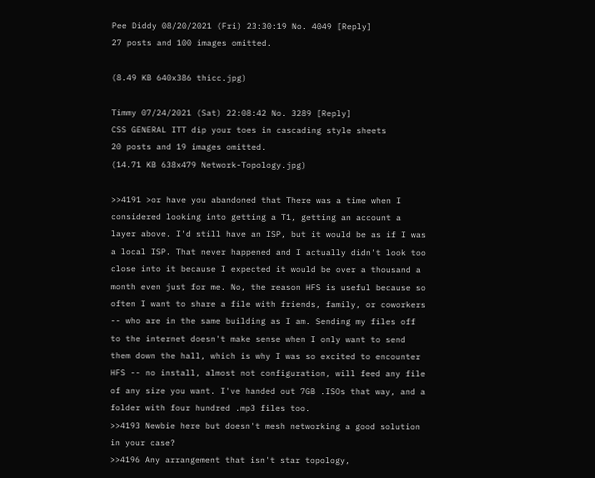Pee Diddy 08/20/2021 (Fri) 23:30:19 No. 4049 [Reply]
27 posts and 100 images omitted.

(8.49 KB 640x386 thicc.jpg)

Timmy 07/24/2021 (Sat) 22:08:42 No. 3289 [Reply]
CSS GENERAL ITT dip your toes in cascading style sheets
20 posts and 19 images omitted.
(14.71 KB 638x479 Network-Topology.jpg)

>>4191 >or have you abandoned that There was a time when I considered looking into getting a T1, getting an account a layer above. I'd still have an ISP, but it would be as if I was a local ISP. That never happened and I actually didn't look too close into it because I expected it would be over a thousand a month even just for me. No, the reason HFS is useful because so often I want to share a file with friends, family, or coworkers -- who are in the same building as I am. Sending my files off to the internet doesn't make sense when I only want to send them down the hall, which is why I was so excited to encounter HFS -- no install, almost not configuration, will feed any file of any size you want. I've handed out 7GB .ISOs that way, and a folder with four hundred .mp3 files too.
>>4193 Newbie here but doesn't mesh networking a good solution in your case?
>>4196 Any arrangement that isn't star topology,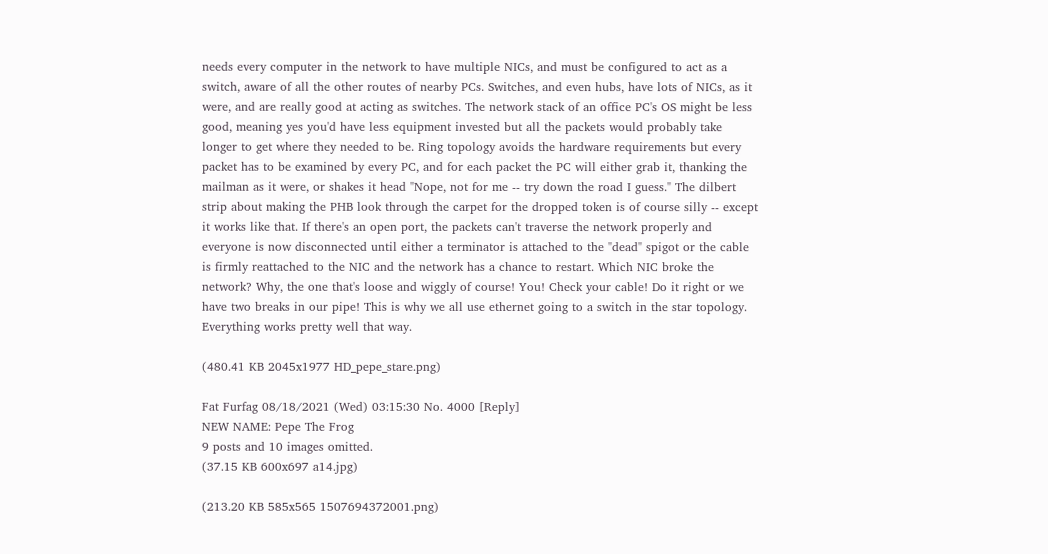needs every computer in the network to have multiple NICs, and must be configured to act as a switch, aware of all the other routes of nearby PCs. Switches, and even hubs, have lots of NICs, as it were, and are really good at acting as switches. The network stack of an office PC's OS might be less good, meaning yes you'd have less equipment invested but all the packets would probably take longer to get where they needed to be. Ring topology avoids the hardware requirements but every packet has to be examined by every PC, and for each packet the PC will either grab it, thanking the mailman as it were, or shakes it head "Nope, not for me -- try down the road I guess." The dilbert strip about making the PHB look through the carpet for the dropped token is of course silly -- except it works like that. If there's an open port, the packets can't traverse the network properly and everyone is now disconnected until either a terminator is attached to the "dead" spigot or the cable is firmly reattached to the NIC and the network has a chance to restart. Which NIC broke the network? Why, the one that's loose and wiggly of course! You! Check your cable! Do it right or we have two breaks in our pipe! This is why we all use ethernet going to a switch in the star topology. Everything works pretty well that way.

(480.41 KB 2045x1977 HD_pepe_stare.png)

Fat Furfag 08/18/2021 (Wed) 03:15:30 No. 4000 [Reply]
NEW NAME: Pepe The Frog
9 posts and 10 images omitted.
(37.15 KB 600x697 a14.jpg)

(213.20 KB 585x565 1507694372001.png)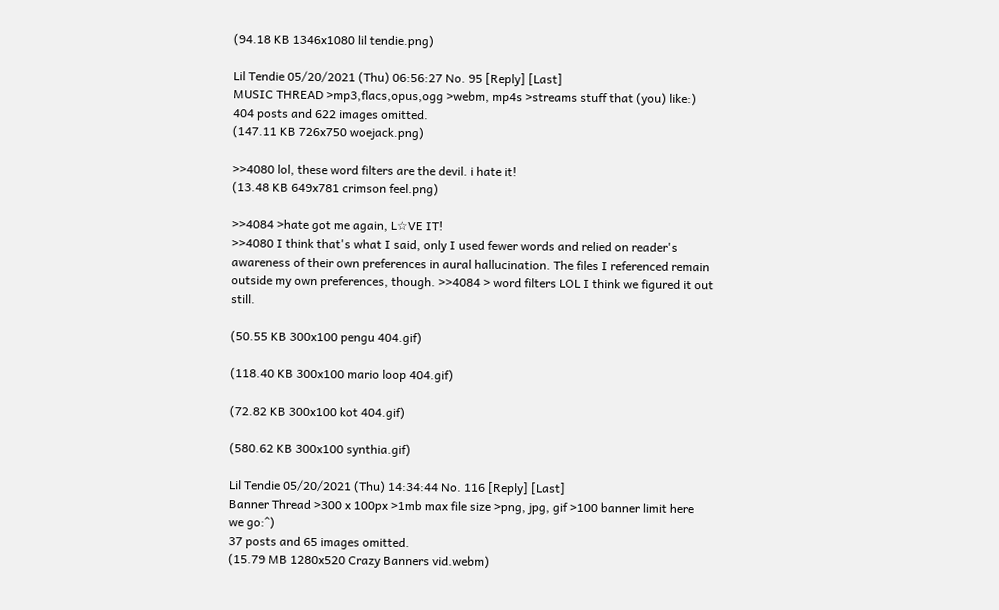(94.18 KB 1346x1080 lil tendie.png)

Lil Tendie 05/20/2021 (Thu) 06:56:27 No. 95 [Reply] [Last]
MUSIC THREAD >mp3,flacs,opus,ogg >webm, mp4s >streams stuff that (you) like:)
404 posts and 622 images omitted.
(147.11 KB 726x750 woejack.png)

>>4080 lol, these word filters are the devil. i hate it!
(13.48 KB 649x781 crimson feel.png)

>>4084 >hate got me again, L☆VE IT!
>>4080 I think that's what I said, only I used fewer words and relied on reader's awareness of their own preferences in aural hallucination. The files I referenced remain outside my own preferences, though. >>4084 > word filters LOL I think we figured it out still.

(50.55 KB 300x100 pengu 404.gif)

(118.40 KB 300x100 mario loop 404.gif)

(72.82 KB 300x100 kot 404.gif)

(580.62 KB 300x100 synthia.gif)

Lil Tendie 05/20/2021 (Thu) 14:34:44 No. 116 [Reply] [Last]
Banner Thread >300 x 100px >1mb max file size >png, jpg, gif >100 banner limit here we go:^)
37 posts and 65 images omitted.
(15.79 MB 1280x520 Crazy Banners vid.webm)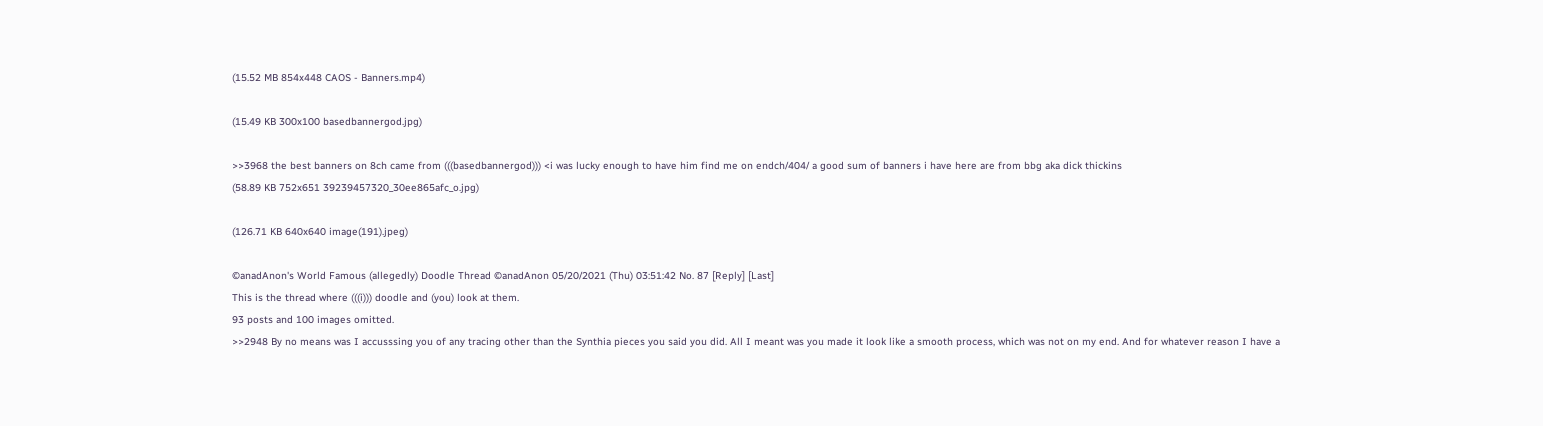(15.52 MB 854x448 CAOS - Banners.mp4)

(15.49 KB 300x100 basedbannergod.jpg)

>>3968 the best banners on 8ch came from (((basedbannergod))) <i was lucky enough to have him find me on endch/404/ a good sum of banners i have here are from bbg aka dick thickins
(58.89 KB 752x651 39239457320_30ee865afc_o.jpg)

(126.71 KB 640x640 image(191).jpeg)

©anadAnon's World Famous (allegedly) Doodle Thread ©anadAnon 05/20/2021 (Thu) 03:51:42 No. 87 [Reply] [Last]
This is the thread where (((i))) doodle and (you) look at them.
93 posts and 100 images omitted.
>>2948 By no means was I accusssing you of any tracing other than the Synthia pieces you said you did. All I meant was you made it look like a smooth process, which was not on my end. And for whatever reason I have a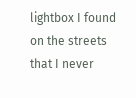lightbox I found on the streets that I never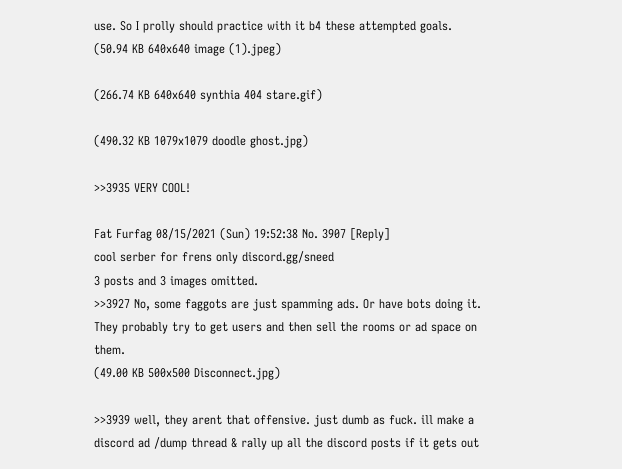use. So I prolly should practice with it b4 these attempted goals.
(50.94 KB 640x640 image (1).jpeg)

(266.74 KB 640x640 synthia 404 stare.gif)

(490.32 KB 1079x1079 doodle ghost.jpg)

>>3935 VERY COOL!

Fat Furfag 08/15/2021 (Sun) 19:52:38 No. 3907 [Reply]
cool serber for frens only discord.gg/sneed
3 posts and 3 images omitted.
>>3927 No, some faggots are just spamming ads. Or have bots doing it. They probably try to get users and then sell the rooms or ad space on them.
(49.00 KB 500x500 Disconnect.jpg)

>>3939 well, they arent that offensive. just dumb as fuck. ill make a discord ad /dump thread & rally up all the discord posts if it gets out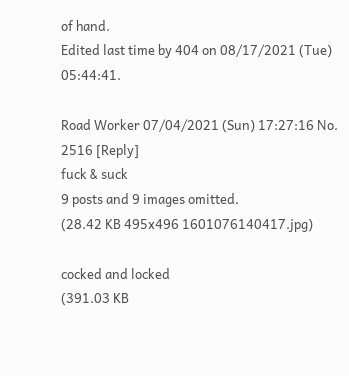of hand.
Edited last time by 404 on 08/17/2021 (Tue) 05:44:41.

Road Worker 07/04/2021 (Sun) 17:27:16 No. 2516 [Reply]
fuck & suck
9 posts and 9 images omitted.
(28.42 KB 495x496 1601076140417.jpg)

cocked and locked
(391.03 KB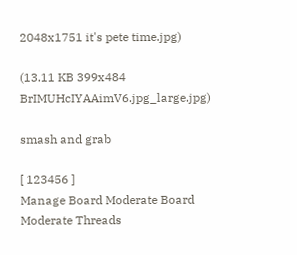2048x1751 it's pete time.jpg)

(13.11 KB 399x484 BrIMUHcIYAAimV6.jpg_large.jpg)

smash and grab

[ 123456 ]
Manage Board Moderate Board Moderate Threads